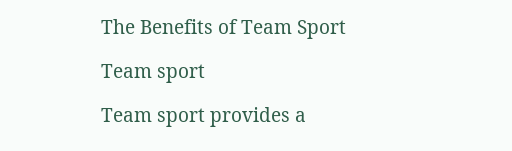The Benefits of Team Sport

Team sport

Team sport provides a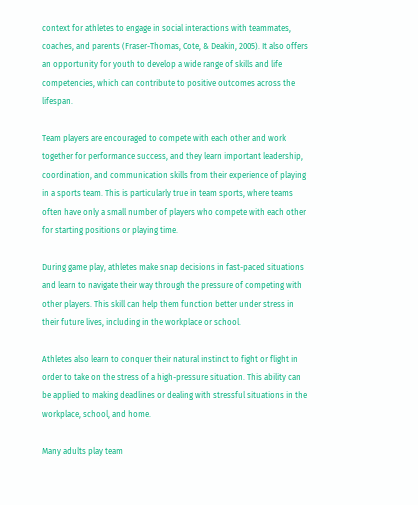context for athletes to engage in social interactions with teammates, coaches, and parents (Fraser-Thomas, Cote, & Deakin, 2005). It also offers an opportunity for youth to develop a wide range of skills and life competencies, which can contribute to positive outcomes across the lifespan.

Team players are encouraged to compete with each other and work together for performance success, and they learn important leadership, coordination, and communication skills from their experience of playing in a sports team. This is particularly true in team sports, where teams often have only a small number of players who compete with each other for starting positions or playing time.

During game play, athletes make snap decisions in fast-paced situations and learn to navigate their way through the pressure of competing with other players. This skill can help them function better under stress in their future lives, including in the workplace or school.

Athletes also learn to conquer their natural instinct to fight or flight in order to take on the stress of a high-pressure situation. This ability can be applied to making deadlines or dealing with stressful situations in the workplace, school, and home.

Many adults play team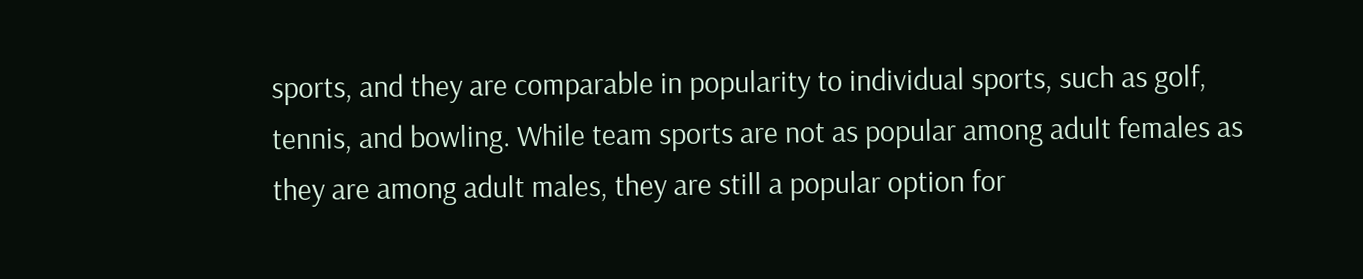sports, and they are comparable in popularity to individual sports, such as golf, tennis, and bowling. While team sports are not as popular among adult females as they are among adult males, they are still a popular option for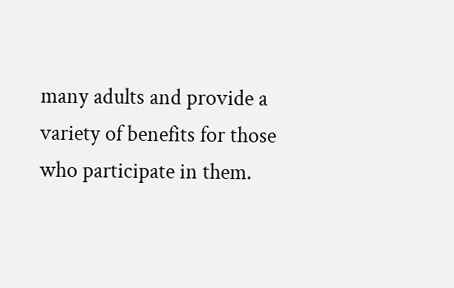many adults and provide a variety of benefits for those who participate in them.